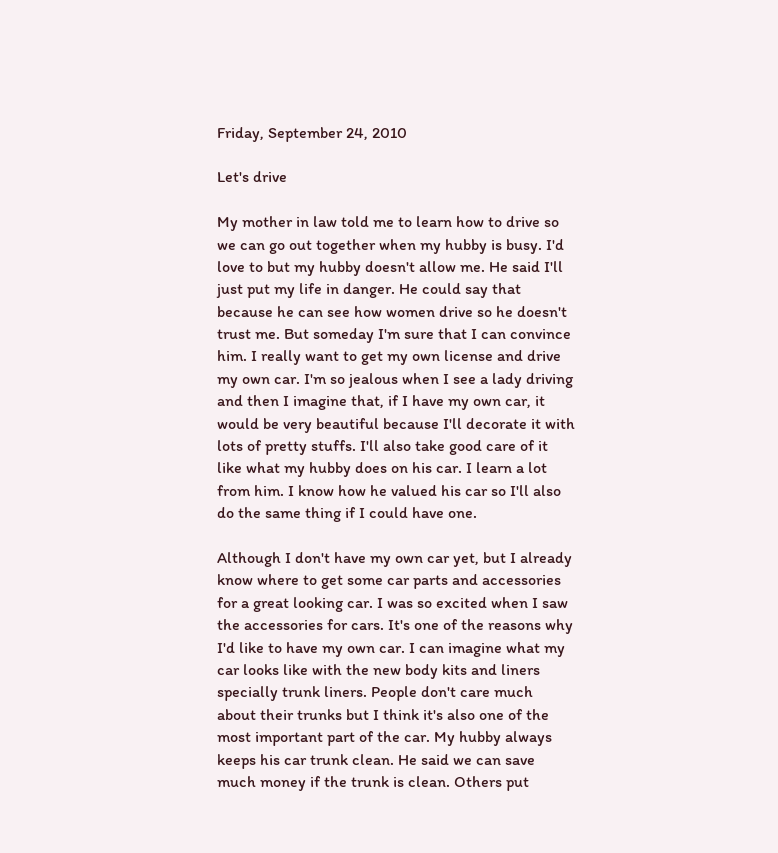Friday, September 24, 2010

Let's drive

My mother in law told me to learn how to drive so we can go out together when my hubby is busy. I'd love to but my hubby doesn't allow me. He said I'll just put my life in danger. He could say that because he can see how women drive so he doesn't trust me. But someday I'm sure that I can convince him. I really want to get my own license and drive my own car. I'm so jealous when I see a lady driving and then I imagine that, if I have my own car, it would be very beautiful because I'll decorate it with lots of pretty stuffs. I'll also take good care of it like what my hubby does on his car. I learn a lot from him. I know how he valued his car so I'll also do the same thing if I could have one.

Although I don't have my own car yet, but I already know where to get some car parts and accessories for a great looking car. I was so excited when I saw the accessories for cars. It's one of the reasons why I'd like to have my own car. I can imagine what my car looks like with the new body kits and liners specially trunk liners. People don't care much about their trunks but I think it's also one of the most important part of the car. My hubby always keeps his car trunk clean. He said we can save much money if the trunk is clean. Others put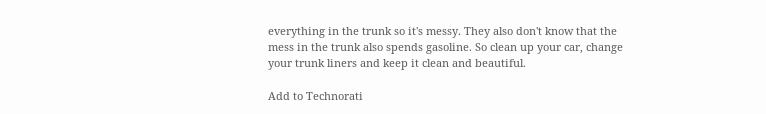everything in the trunk so it's messy. They also don't know that the mess in the trunk also spends gasoline. So clean up your car, change your trunk liners and keep it clean and beautiful.

Add to Technorati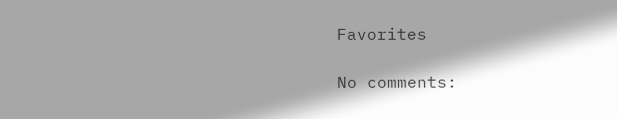Favorites

No comments: